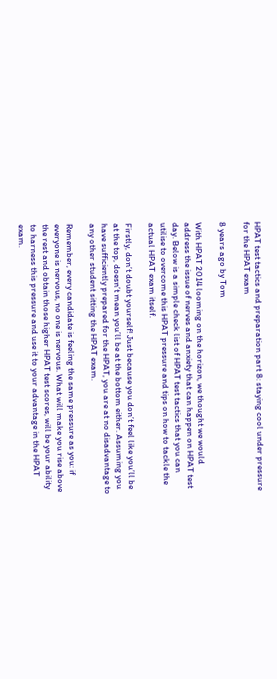HPAT test tactics and preparation part 8: staying cool under pressure for the HPAT exam

8 years ago by Tom

With HPAT 2014 looming on the horizon, we thought we would address the issue of nerves and anxiety that can happen on HPAT test day. Below is a simple check list of HPAT test tactics that you can utilise to overcome this HPAT pressure and tips on how to tackle the actual HPAT exam itself.

Firstly, don’t doubt yourself! Just because you don’t feel like you’ll be at the top, doesn’t mean you’ll be at the bottom either. Assuming you have sufficiently prepared for the HPAT, you are at no disadvantage to any other student sitting the HPAT exam.

Remember, every candidate is feeling the same pressure as you: if everyone is nervous, no one is nervous. What will make you rise above the rest and obtain those higher HPAT test scores, will be your ability to harness this pressure and use it to your advantage in the HPAT exam.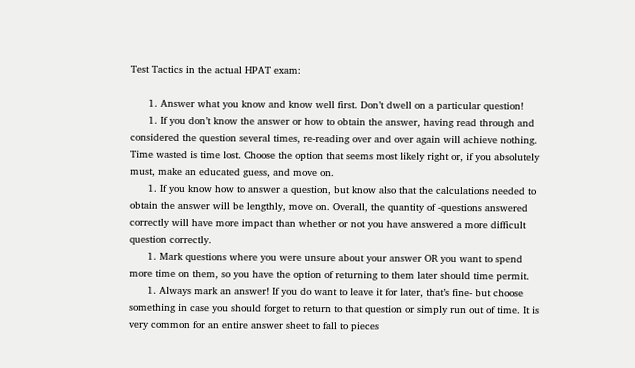Test Tactics in the actual HPAT exam:

      1. Answer what you know and know well first. Don’t dwell on a particular question!
      1. If you don’t know the answer or how to obtain the answer, having read through and considered the question several times, re-reading over and over again will achieve nothing. Time wasted is time lost. Choose the option that seems most likely right or, if you absolutely must, make an educated guess, and move on.
      1. If you know how to answer a question, but know also that the calculations needed to obtain the answer will be lengthly, move on. Overall, the quantity of -questions answered correctly will have more impact than whether or not you have answered a more difficult question correctly.
      1. Mark questions where you were unsure about your answer OR you want to spend more time on them, so you have the option of returning to them later should time permit.
      1. Always mark an answer! If you do want to leave it for later, that’s fine- but choose something in case you should forget to return to that question or simply run out of time. It is very common for an entire answer sheet to fall to pieces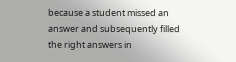because a student missed an answer and subsequently filled the right answers in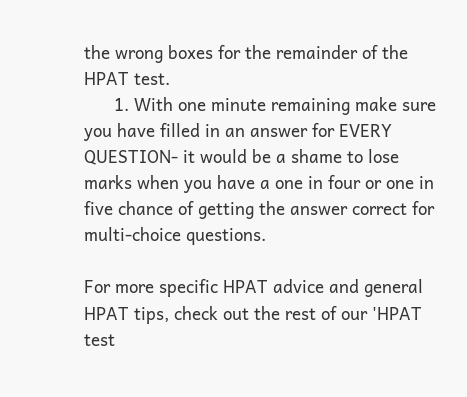the wrong boxes for the remainder of the HPAT test.
      1. With one minute remaining make sure you have filled in an answer for EVERY QUESTION- it would be a shame to lose marks when you have a one in four or one in five chance of getting the answer correct for multi-choice questions.

For more specific HPAT advice and general HPAT tips, check out the rest of our 'HPAT test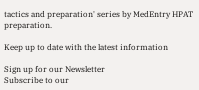tactics and preparation' series by MedEntry HPAT preparation.

Keep up to date with the latest information

Sign up for our Newsletter
Subscribe to our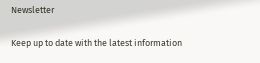Newsletter

Keep up to date with the latest information